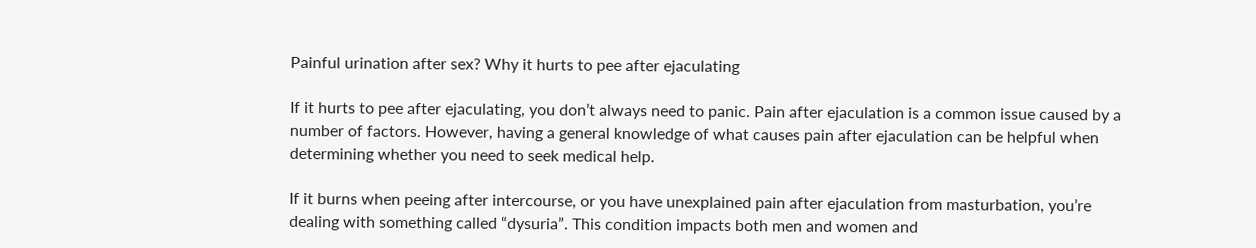Painful urination after sex? Why it hurts to pee after ejaculating

If it hurts to pee after ejaculating, you don’t always need to panic. Pain after ejaculation is a common issue caused by a number of factors. However, having a general knowledge of what causes pain after ejaculation can be helpful when determining whether you need to seek medical help.

If it burns when peeing after intercourse, or you have unexplained pain after ejaculation from masturbation, you’re dealing with something called “dysuria”. This condition impacts both men and women and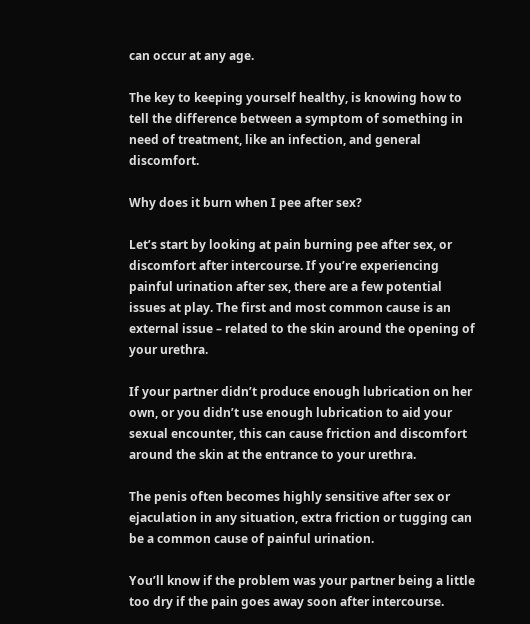can occur at any age.

The key to keeping yourself healthy, is knowing how to tell the difference between a symptom of something in need of treatment, like an infection, and general discomfort.

Why does it burn when I pee after sex?

Let’s start by looking at pain burning pee after sex, or discomfort after intercourse. If you’re experiencing painful urination after sex, there are a few potential issues at play. The first and most common cause is an external issue – related to the skin around the opening of your urethra.

If your partner didn’t produce enough lubrication on her own, or you didn’t use enough lubrication to aid your sexual encounter, this can cause friction and discomfort around the skin at the entrance to your urethra.

The penis often becomes highly sensitive after sex or ejaculation in any situation, extra friction or tugging can be a common cause of painful urination.

You’ll know if the problem was your partner being a little too dry if the pain goes away soon after intercourse.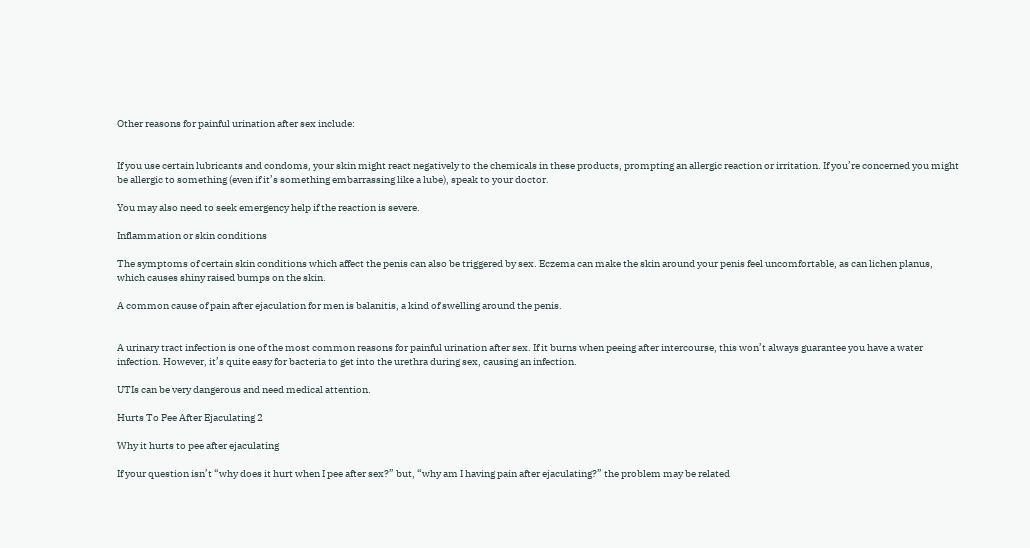Other reasons for painful urination after sex include:


If you use certain lubricants and condoms, your skin might react negatively to the chemicals in these products, prompting an allergic reaction or irritation. If you’re concerned you might be allergic to something (even if it’s something embarrassing like a lube), speak to your doctor.

You may also need to seek emergency help if the reaction is severe.

Inflammation or skin conditions

The symptoms of certain skin conditions which affect the penis can also be triggered by sex. Eczema can make the skin around your penis feel uncomfortable, as can lichen planus, which causes shiny raised bumps on the skin.

A common cause of pain after ejaculation for men is balanitis, a kind of swelling around the penis.


A urinary tract infection is one of the most common reasons for painful urination after sex. If it burns when peeing after intercourse, this won’t always guarantee you have a water infection. However, it’s quite easy for bacteria to get into the urethra during sex, causing an infection.

UTIs can be very dangerous and need medical attention.

Hurts To Pee After Ejaculating 2

Why it hurts to pee after ejaculating

If your question isn’t “why does it hurt when I pee after sex?” but, “why am I having pain after ejaculating?” the problem may be related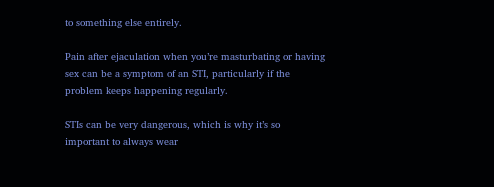to something else entirely.

Pain after ejaculation when you’re masturbating or having sex can be a symptom of an STI, particularly if the problem keeps happening regularly.

STIs can be very dangerous, which is why it’s so important to always wear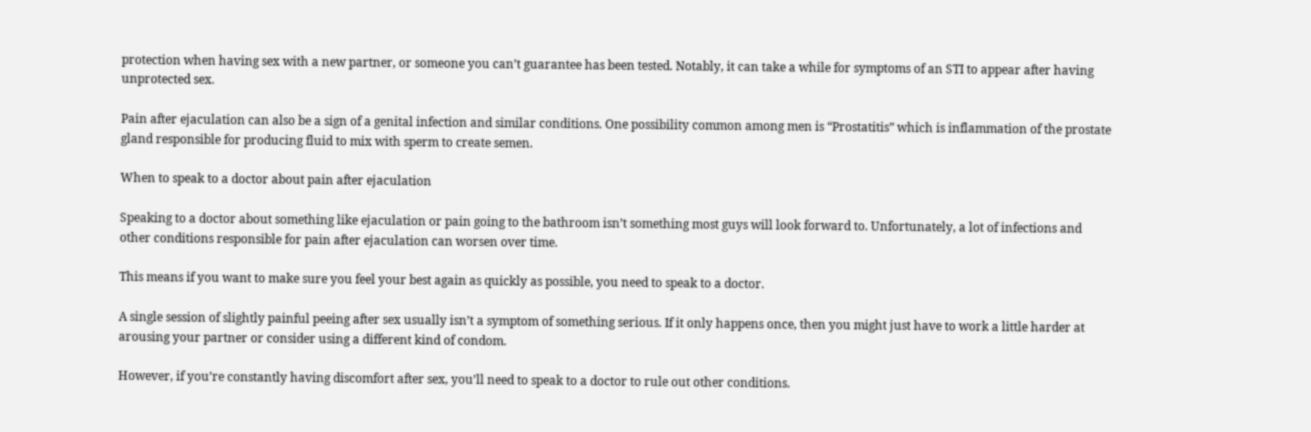protection when having sex with a new partner, or someone you can’t guarantee has been tested. Notably, it can take a while for symptoms of an STI to appear after having unprotected sex.

Pain after ejaculation can also be a sign of a genital infection and similar conditions. One possibility common among men is “Prostatitis” which is inflammation of the prostate gland responsible for producing fluid to mix with sperm to create semen.

When to speak to a doctor about pain after ejaculation

Speaking to a doctor about something like ejaculation or pain going to the bathroom isn’t something most guys will look forward to. Unfortunately, a lot of infections and other conditions responsible for pain after ejaculation can worsen over time.

This means if you want to make sure you feel your best again as quickly as possible, you need to speak to a doctor.

A single session of slightly painful peeing after sex usually isn’t a symptom of something serious. If it only happens once, then you might just have to work a little harder at arousing your partner or consider using a different kind of condom.

However, if you’re constantly having discomfort after sex, you’ll need to speak to a doctor to rule out other conditions.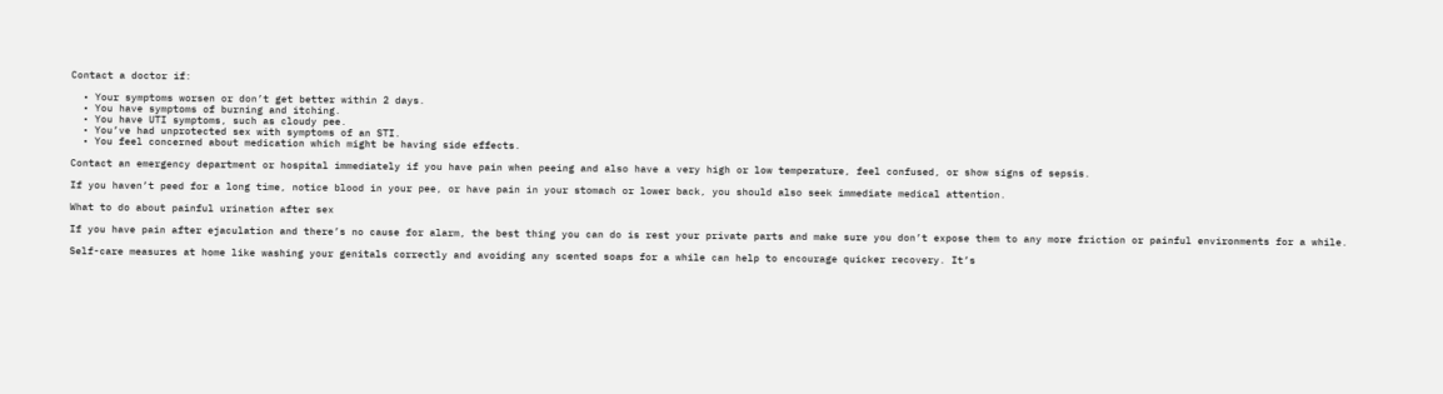Contact a doctor if:

  • Your symptoms worsen or don’t get better within 2 days.
  • You have symptoms of burning and itching.
  • You have UTI symptoms, such as cloudy pee.
  • You’ve had unprotected sex with symptoms of an STI.
  • You feel concerned about medication which might be having side effects.

Contact an emergency department or hospital immediately if you have pain when peeing and also have a very high or low temperature, feel confused, or show signs of sepsis.

If you haven’t peed for a long time, notice blood in your pee, or have pain in your stomach or lower back, you should also seek immediate medical attention.

What to do about painful urination after sex

If you have pain after ejaculation and there’s no cause for alarm, the best thing you can do is rest your private parts and make sure you don’t expose them to any more friction or painful environments for a while.

Self-care measures at home like washing your genitals correctly and avoiding any scented soaps for a while can help to encourage quicker recovery. It’s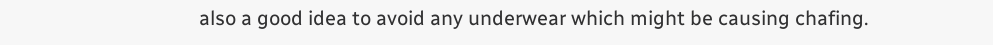also a good idea to avoid any underwear which might be causing chafing.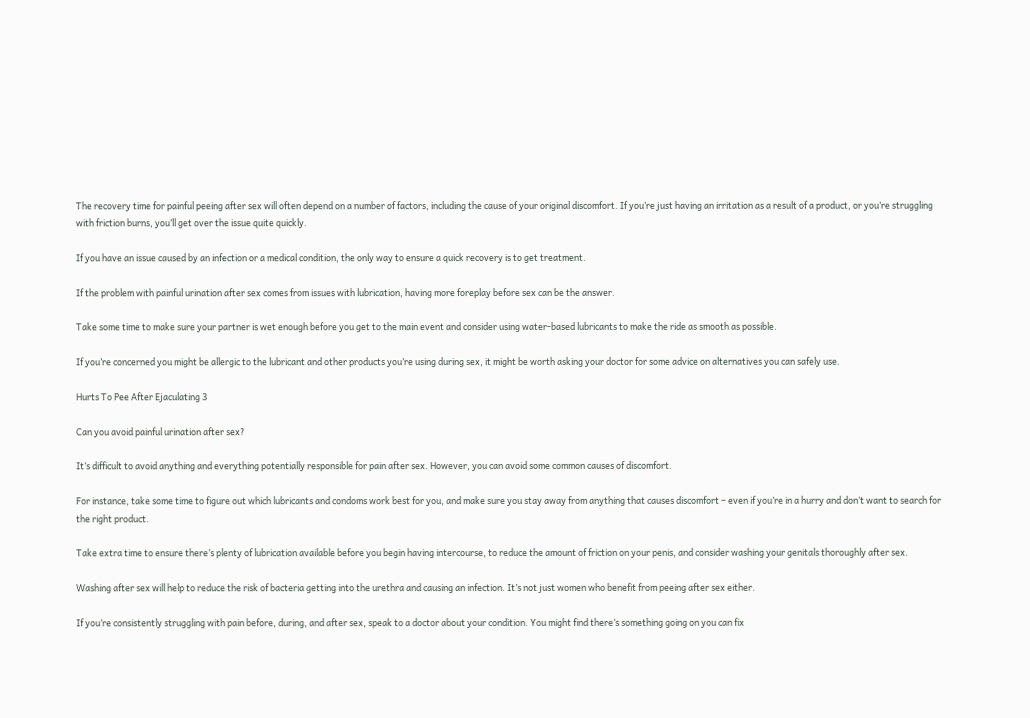The recovery time for painful peeing after sex will often depend on a number of factors, including the cause of your original discomfort. If you’re just having an irritation as a result of a product, or you’re struggling with friction burns, you’ll get over the issue quite quickly.

If you have an issue caused by an infection or a medical condition, the only way to ensure a quick recovery is to get treatment.

If the problem with painful urination after sex comes from issues with lubrication, having more foreplay before sex can be the answer.

Take some time to make sure your partner is wet enough before you get to the main event and consider using water-based lubricants to make the ride as smooth as possible.

If you’re concerned you might be allergic to the lubricant and other products you’re using during sex, it might be worth asking your doctor for some advice on alternatives you can safely use.

Hurts To Pee After Ejaculating 3

Can you avoid painful urination after sex?

It’s difficult to avoid anything and everything potentially responsible for pain after sex. However, you can avoid some common causes of discomfort.

For instance, take some time to figure out which lubricants and condoms work best for you, and make sure you stay away from anything that causes discomfort – even if you’re in a hurry and don’t want to search for the right product.

Take extra time to ensure there’s plenty of lubrication available before you begin having intercourse, to reduce the amount of friction on your penis, and consider washing your genitals thoroughly after sex.

Washing after sex will help to reduce the risk of bacteria getting into the urethra and causing an infection. It’s not just women who benefit from peeing after sex either.

If you’re consistently struggling with pain before, during, and after sex, speak to a doctor about your condition. You might find there’s something going on you can fix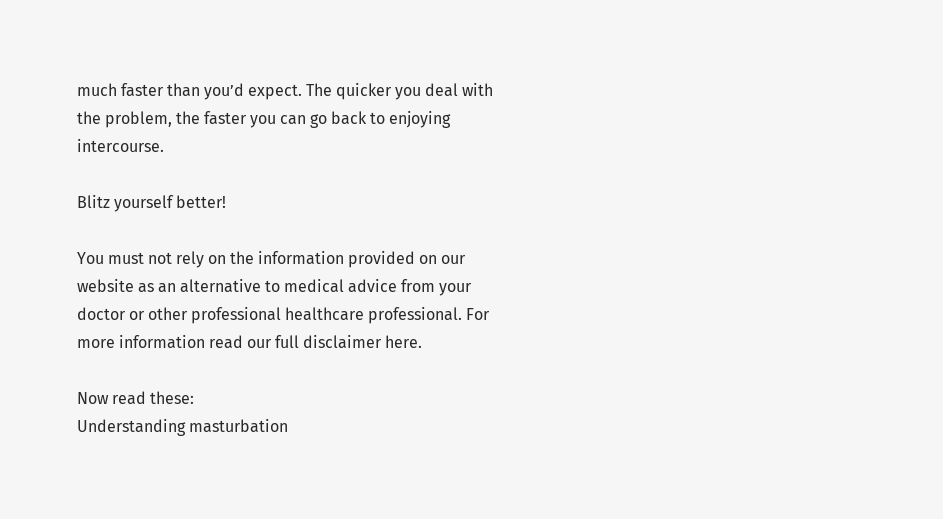much faster than you’d expect. The quicker you deal with the problem, the faster you can go back to enjoying intercourse.

Blitz yourself better!

You must not rely on the information provided on our website as an alternative to medical advice from your doctor or other professional healthcare professional. For more information read our full disclaimer here.

Now read these:
Understanding masturbation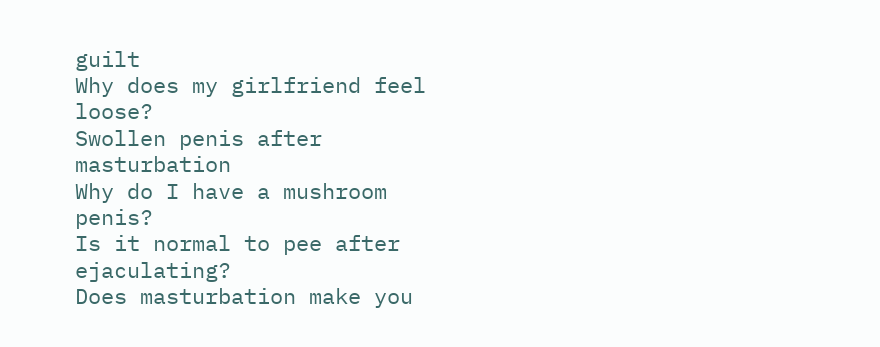guilt
Why does my girlfriend feel loose?
Swollen penis after masturbation
Why do I have a mushroom penis?
Is it normal to pee after ejaculating?
Does masturbation make you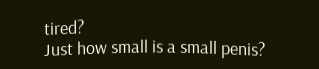tired?
Just how small is a small penis?